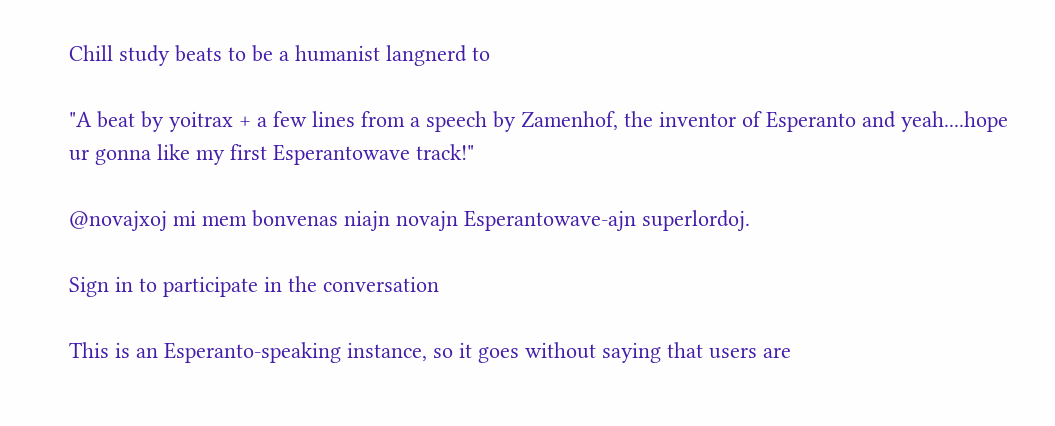Chill study beats to be a humanist langnerd to

"A beat by yoitrax + a few lines from a speech by Zamenhof, the inventor of Esperanto and yeah....hope ur gonna like my first Esperantowave track!"

@novajxoj mi mem bonvenas niajn novajn Esperantowave-ajn superlordoj.

Sign in to participate in the conversation

This is an Esperanto-speaking instance, so it goes without saying that users are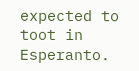expected to toot in Esperanto.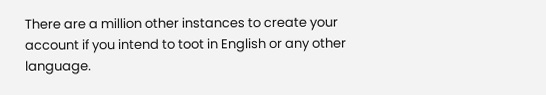There are a million other instances to create your account if you intend to toot in English or any other language.